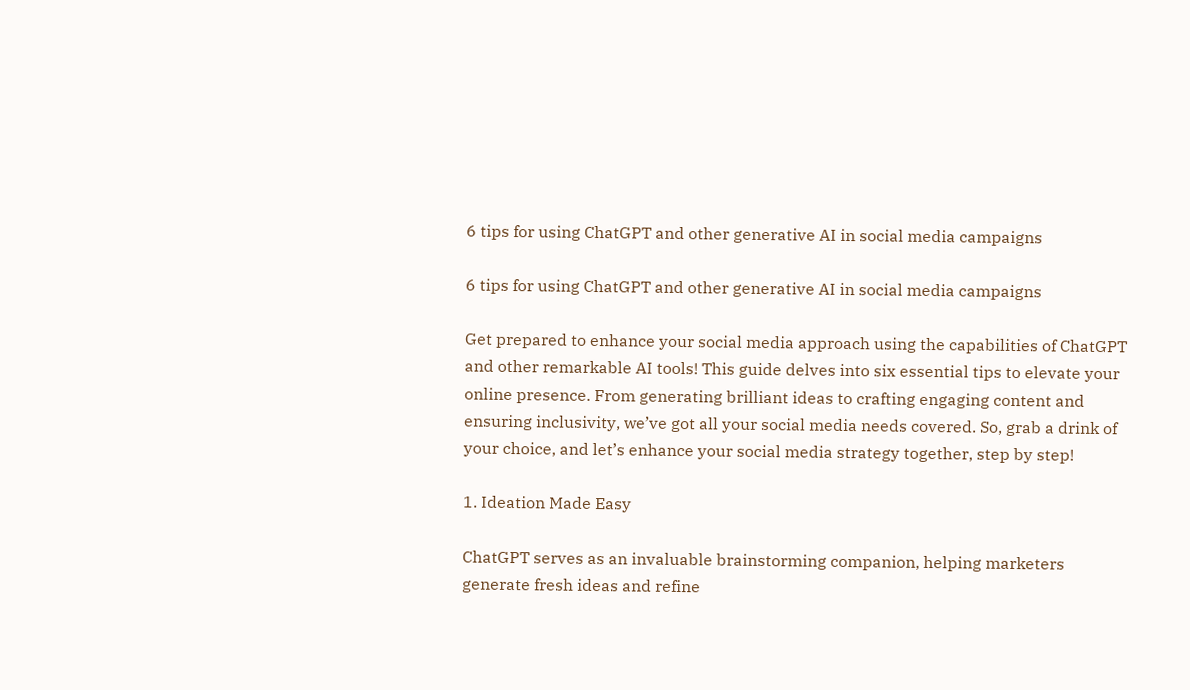6 tips for using ChatGPT and other generative AI in social media campaigns

6 tips for using ChatGPT and other generative AI in social media campaigns

Get prepared to enhance your social media approach using the capabilities of ChatGPT and other remarkable AI tools! This guide delves into six essential tips to elevate your online presence. From generating brilliant ideas to crafting engaging content and ensuring inclusivity, we’ve got all your social media needs covered. So, grab a drink of your choice, and let’s enhance your social media strategy together, step by step!

1. Ideation Made Easy

ChatGPT serves as an invaluable brainstorming companion, helping marketers generate fresh ideas and refine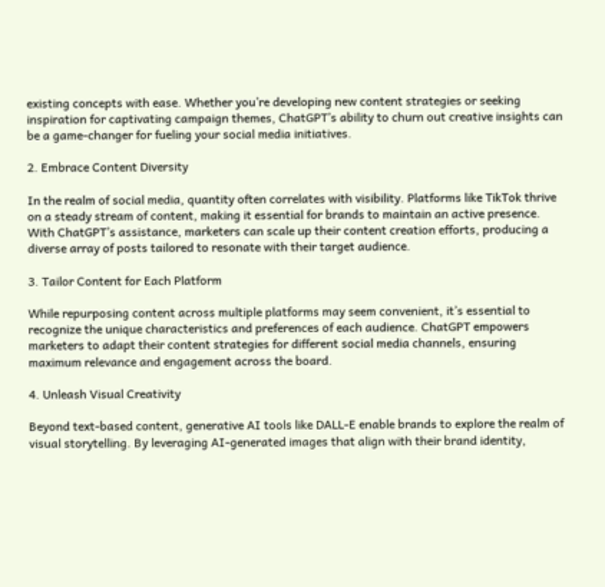existing concepts with ease. Whether you’re developing new content strategies or seeking inspiration for captivating campaign themes, ChatGPT’s ability to churn out creative insights can be a game-changer for fueling your social media initiatives.

2. Embrace Content Diversity

In the realm of social media, quantity often correlates with visibility. Platforms like TikTok thrive on a steady stream of content, making it essential for brands to maintain an active presence. With ChatGPT’s assistance, marketers can scale up their content creation efforts, producing a diverse array of posts tailored to resonate with their target audience.

3. Tailor Content for Each Platform

While repurposing content across multiple platforms may seem convenient, it’s essential to recognize the unique characteristics and preferences of each audience. ChatGPT empowers marketers to adapt their content strategies for different social media channels, ensuring maximum relevance and engagement across the board.

4. Unleash Visual Creativity

Beyond text-based content, generative AI tools like DALL-E enable brands to explore the realm of visual storytelling. By leveraging AI-generated images that align with their brand identity,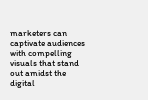marketers can captivate audiences with compelling visuals that stand out amidst the digital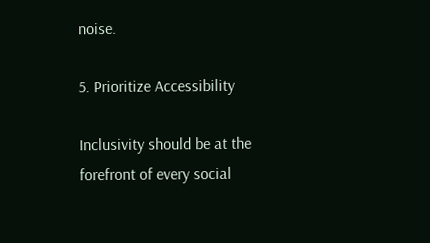noise.

5. Prioritize Accessibility

Inclusivity should be at the forefront of every social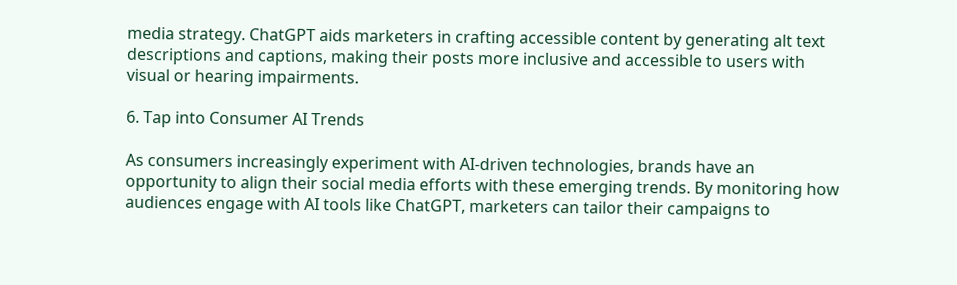media strategy. ChatGPT aids marketers in crafting accessible content by generating alt text descriptions and captions, making their posts more inclusive and accessible to users with visual or hearing impairments.

6. Tap into Consumer AI Trends

As consumers increasingly experiment with AI-driven technologies, brands have an opportunity to align their social media efforts with these emerging trends. By monitoring how audiences engage with AI tools like ChatGPT, marketers can tailor their campaigns to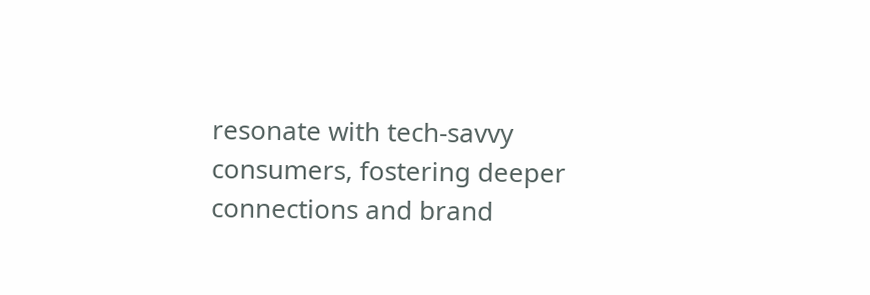resonate with tech-savvy consumers, fostering deeper connections and brand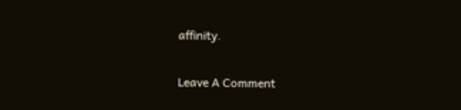affinity.

Leave A Comment